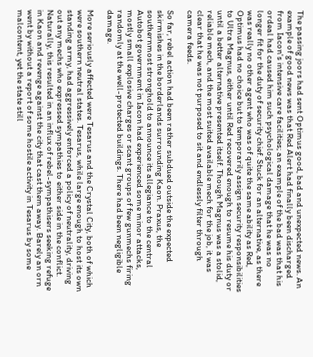The passing joors had sent Optimus good, bad and unexpected news. An example of good news was that Red Alert had finally been discharged from Iacon's intensive care facilities; an example of the bad was that his ordeal had caused him such psychological damage that he was no longer fit for the duty of security chief. Stuck for an alternative, as there was really no other agent who was of quite the same ability as Red, Optimus had no choice but to temporarily assign security responsibilities to Ultra Magnus, either until Red recovered enough to resume his duty or until a better alternative presented itself. Though Magnus was a stolid, reliable mech, and the most suited available mech for the job, it was clear that he was not purposed to sit and endlessly filter through camera feeds.

So far, rebel action had been rather subdued outside the expected skirmishes in the borderlands surrounding Kaon. Praxus, the southernmost stronghold to announce its allegiance to the central Autobot government in Iacon had experienced some minor attacks, mostly small explosive charges or scant groups of few gunmechs firing randomly at the well-protected buildings. There had been negligible damage.

More seriously affected were Tesarus and the Crystal City, both of which were southern neutral states. Tesarus, while large enough to host its own standing army, had aggressively enforced a policy of neutrality, driving out any mechs who expressed sympathies to either side in the conflict. Naturally, this resulted in an influx of rebel-sympathisers seeking refuge in Kaon and revenge against the city that cast them away. Barely an orn went by without a report of some hostile activity in Tesarus by some malcontent, yet the state still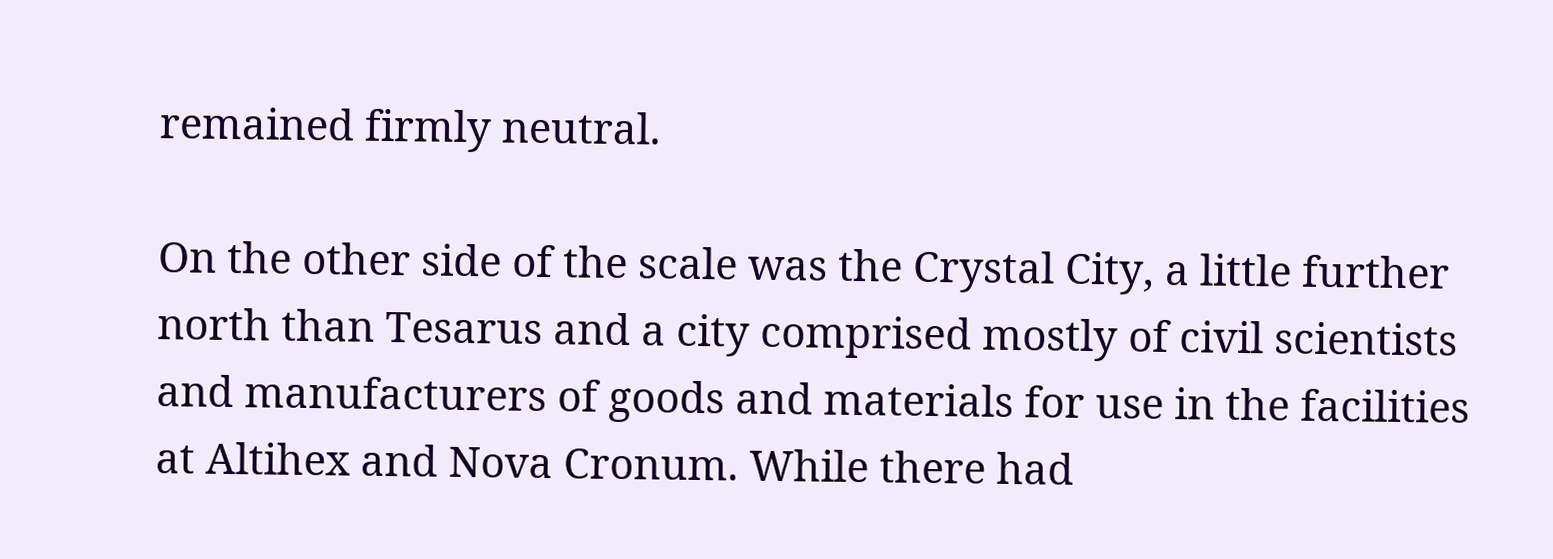remained firmly neutral.

On the other side of the scale was the Crystal City, a little further north than Tesarus and a city comprised mostly of civil scientists and manufacturers of goods and materials for use in the facilities at Altihex and Nova Cronum. While there had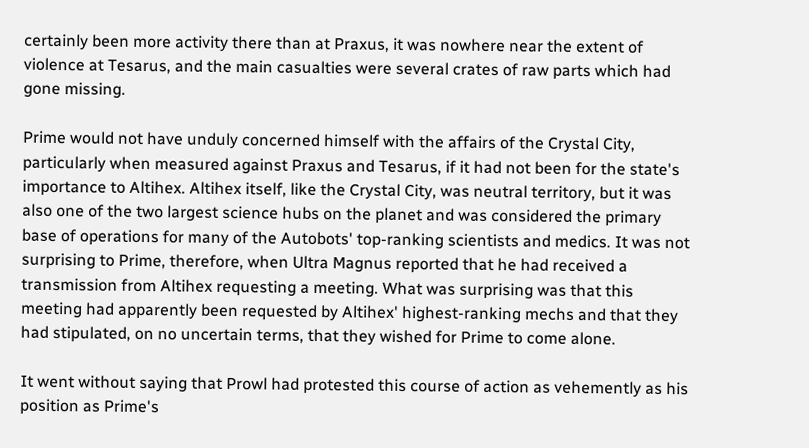certainly been more activity there than at Praxus, it was nowhere near the extent of violence at Tesarus, and the main casualties were several crates of raw parts which had gone missing.

Prime would not have unduly concerned himself with the affairs of the Crystal City, particularly when measured against Praxus and Tesarus, if it had not been for the state's importance to Altihex. Altihex itself, like the Crystal City, was neutral territory, but it was also one of the two largest science hubs on the planet and was considered the primary base of operations for many of the Autobots' top-ranking scientists and medics. It was not surprising to Prime, therefore, when Ultra Magnus reported that he had received a transmission from Altihex requesting a meeting. What was surprising was that this meeting had apparently been requested by Altihex' highest-ranking mechs and that they had stipulated, on no uncertain terms, that they wished for Prime to come alone.

It went without saying that Prowl had protested this course of action as vehemently as his position as Prime's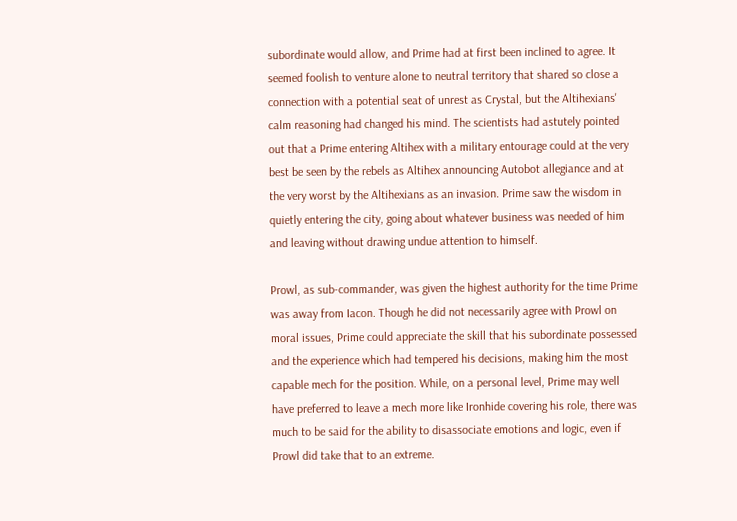subordinate would allow, and Prime had at first been inclined to agree. It seemed foolish to venture alone to neutral territory that shared so close a connection with a potential seat of unrest as Crystal, but the Altihexians' calm reasoning had changed his mind. The scientists had astutely pointed out that a Prime entering Altihex with a military entourage could at the very best be seen by the rebels as Altihex announcing Autobot allegiance and at the very worst by the Altihexians as an invasion. Prime saw the wisdom in quietly entering the city, going about whatever business was needed of him and leaving without drawing undue attention to himself.

Prowl, as sub-commander, was given the highest authority for the time Prime was away from Iacon. Though he did not necessarily agree with Prowl on moral issues, Prime could appreciate the skill that his subordinate possessed and the experience which had tempered his decisions, making him the most capable mech for the position. While, on a personal level, Prime may well have preferred to leave a mech more like Ironhide covering his role, there was much to be said for the ability to disassociate emotions and logic, even if Prowl did take that to an extreme.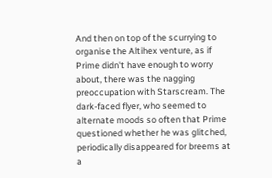And then on top of the scurrying to organise the Altihex venture, as if Prime didn't have enough to worry about, there was the nagging preoccupation with Starscream. The dark-faced flyer, who seemed to alternate moods so often that Prime questioned whether he was glitched, periodically disappeared for breems at a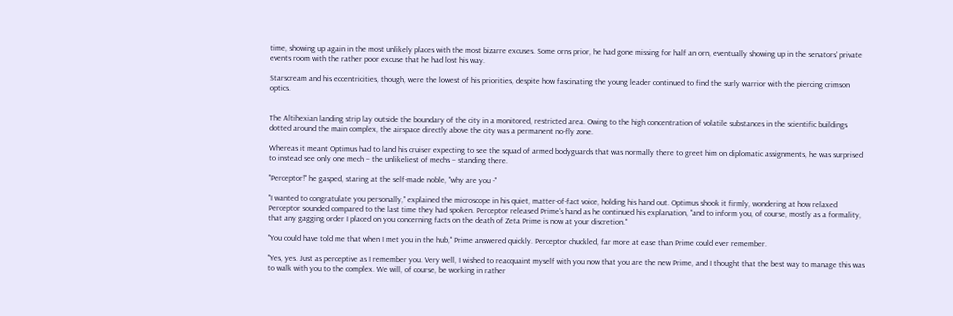time, showing up again in the most unlikely places with the most bizarre excuses. Some orns prior, he had gone missing for half an orn, eventually showing up in the senators' private events room with the rather poor excuse that he had lost his way.

Starscream and his eccentricities, though, were the lowest of his priorities, despite how fascinating the young leader continued to find the surly warrior with the piercing crimson optics.


The Altihexian landing strip lay outside the boundary of the city in a monitored, restricted area. Owing to the high concentration of volatile substances in the scientific buildings dotted around the main complex, the airspace directly above the city was a permanent no-fly zone.

Whereas it meant Optimus had to land his cruiser expecting to see the squad of armed bodyguards that was normally there to greet him on diplomatic assignments, he was surprised to instead see only one mech – the unlikeliest of mechs – standing there.

"Perceptor!" he gasped, staring at the self-made noble, "why are you -"

"I wanted to congratulate you personally," explained the microscope in his quiet, matter-of-fact voice, holding his hand out. Optimus shook it firmly, wondering at how relaxed Perceptor sounded compared to the last time they had spoken. Perceptor released Prime's hand as he continued his explanation, "and to inform you, of course, mostly as a formality, that any gagging order I placed on you concerning facts on the death of Zeta Prime is now at your discretion."

"You could have told me that when I met you in the hub," Prime answered quickly. Perceptor chuckled, far more at ease than Prime could ever remember.

"Yes, yes. Just as perceptive as I remember you. Very well, I wished to reacquaint myself with you now that you are the new Prime, and I thought that the best way to manage this was to walk with you to the complex. We will, of course, be working in rather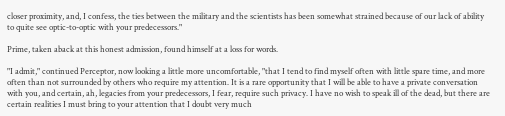closer proximity, and, I confess, the ties between the military and the scientists has been somewhat strained because of our lack of ability to quite see optic-to-optic with your predecessors."

Prime, taken aback at this honest admission, found himself at a loss for words.

"I admit," continued Perceptor, now looking a little more uncomfortable, "that I tend to find myself often with little spare time, and more often than not surrounded by others who require my attention. It is a rare opportunity that I will be able to have a private conversation with you, and certain, ah, legacies from your predecessors, I fear, require such privacy. I have no wish to speak ill of the dead, but there are certain realities I must bring to your attention that I doubt very much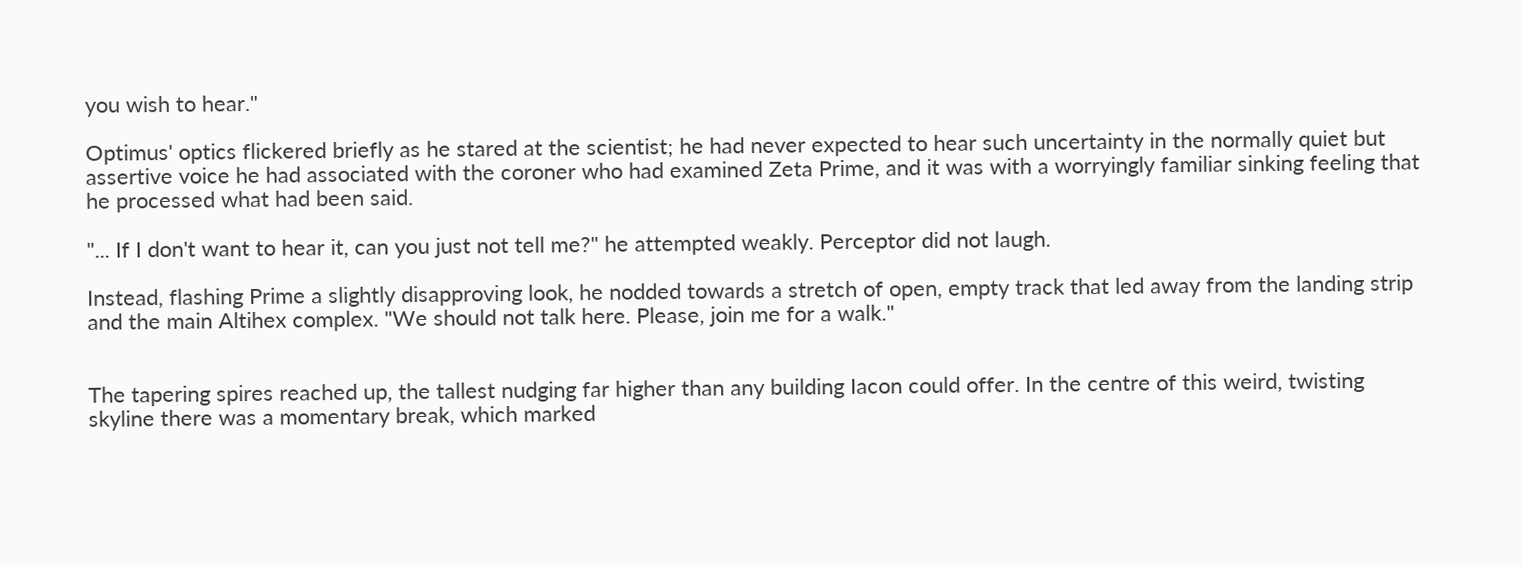you wish to hear."

Optimus' optics flickered briefly as he stared at the scientist; he had never expected to hear such uncertainty in the normally quiet but assertive voice he had associated with the coroner who had examined Zeta Prime, and it was with a worryingly familiar sinking feeling that he processed what had been said.

"... If I don't want to hear it, can you just not tell me?" he attempted weakly. Perceptor did not laugh.

Instead, flashing Prime a slightly disapproving look, he nodded towards a stretch of open, empty track that led away from the landing strip and the main Altihex complex. "We should not talk here. Please, join me for a walk."


The tapering spires reached up, the tallest nudging far higher than any building Iacon could offer. In the centre of this weird, twisting skyline there was a momentary break, which marked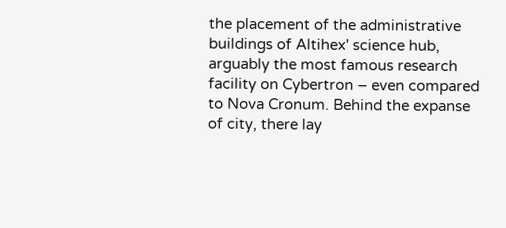the placement of the administrative buildings of Altihex' science hub, arguably the most famous research facility on Cybertron – even compared to Nova Cronum. Behind the expanse of city, there lay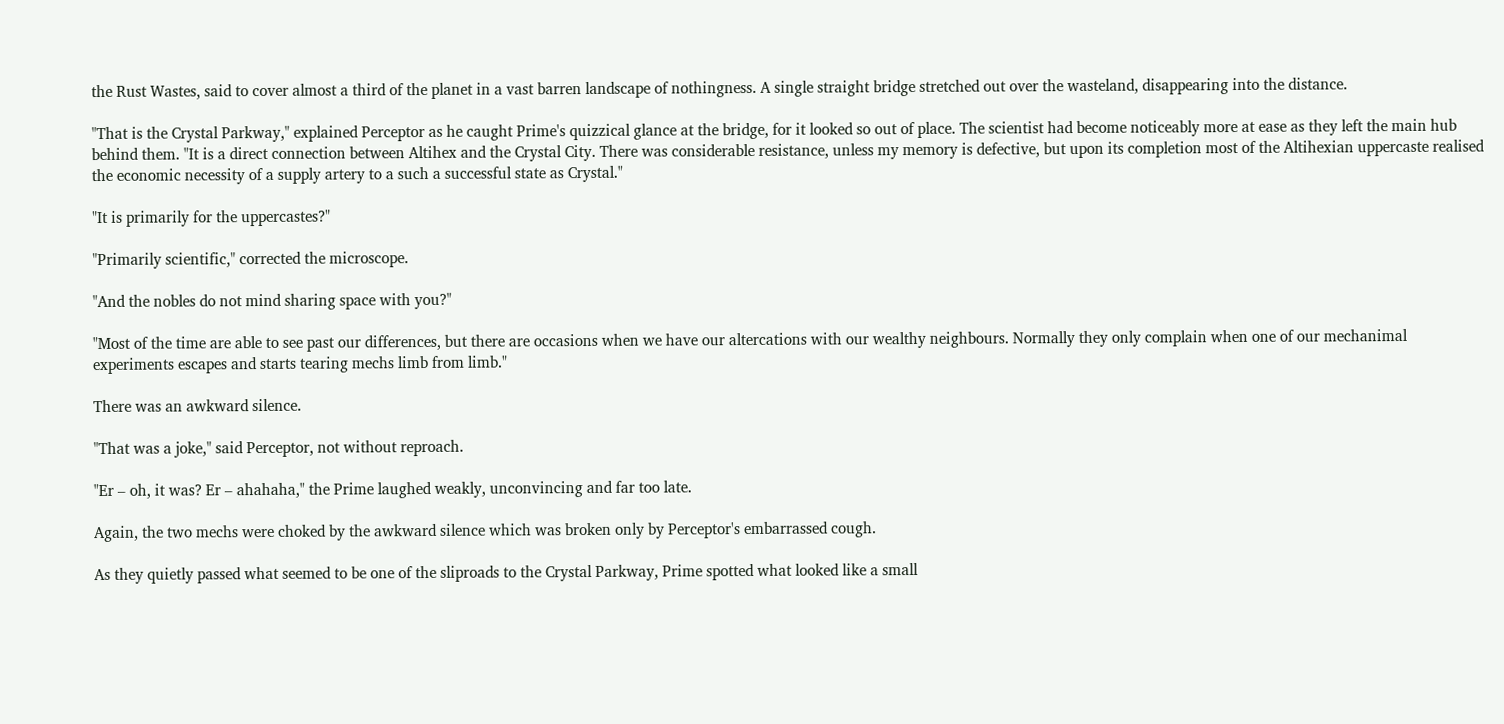the Rust Wastes, said to cover almost a third of the planet in a vast barren landscape of nothingness. A single straight bridge stretched out over the wasteland, disappearing into the distance.

"That is the Crystal Parkway," explained Perceptor as he caught Prime's quizzical glance at the bridge, for it looked so out of place. The scientist had become noticeably more at ease as they left the main hub behind them. "It is a direct connection between Altihex and the Crystal City. There was considerable resistance, unless my memory is defective, but upon its completion most of the Altihexian uppercaste realised the economic necessity of a supply artery to a such a successful state as Crystal."

"It is primarily for the uppercastes?"

"Primarily scientific," corrected the microscope.

"And the nobles do not mind sharing space with you?"

"Most of the time are able to see past our differences, but there are occasions when we have our altercations with our wealthy neighbours. Normally they only complain when one of our mechanimal experiments escapes and starts tearing mechs limb from limb."

There was an awkward silence.

"That was a joke," said Perceptor, not without reproach.

"Er – oh, it was? Er – ahahaha," the Prime laughed weakly, unconvincing and far too late.

Again, the two mechs were choked by the awkward silence which was broken only by Perceptor's embarrassed cough.

As they quietly passed what seemed to be one of the sliproads to the Crystal Parkway, Prime spotted what looked like a small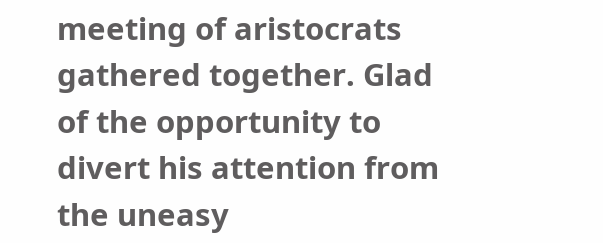meeting of aristocrats gathered together. Glad of the opportunity to divert his attention from the uneasy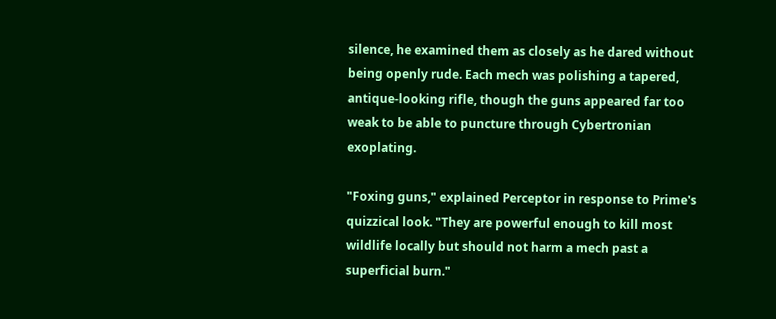silence, he examined them as closely as he dared without being openly rude. Each mech was polishing a tapered, antique-looking rifle, though the guns appeared far too weak to be able to puncture through Cybertronian exoplating.

"Foxing guns," explained Perceptor in response to Prime's quizzical look. "They are powerful enough to kill most wildlife locally but should not harm a mech past a superficial burn."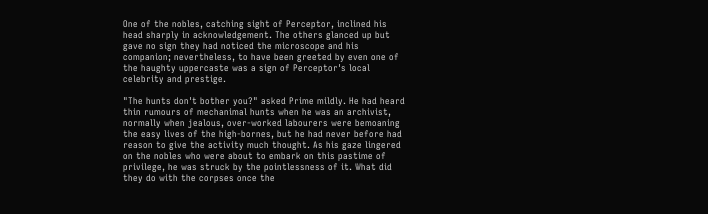One of the nobles, catching sight of Perceptor, inclined his head sharply in acknowledgement. The others glanced up but gave no sign they had noticed the microscope and his companion; nevertheless, to have been greeted by even one of the haughty uppercaste was a sign of Perceptor's local celebrity and prestige.

"The hunts don't bother you?" asked Prime mildly. He had heard thin rumours of mechanimal hunts when he was an archivist, normally when jealous, over-worked labourers were bemoaning the easy lives of the high-bornes, but he had never before had reason to give the activity much thought. As his gaze lingered on the nobles who were about to embark on this pastime of privilege, he was struck by the pointlessness of it. What did they do with the corpses once the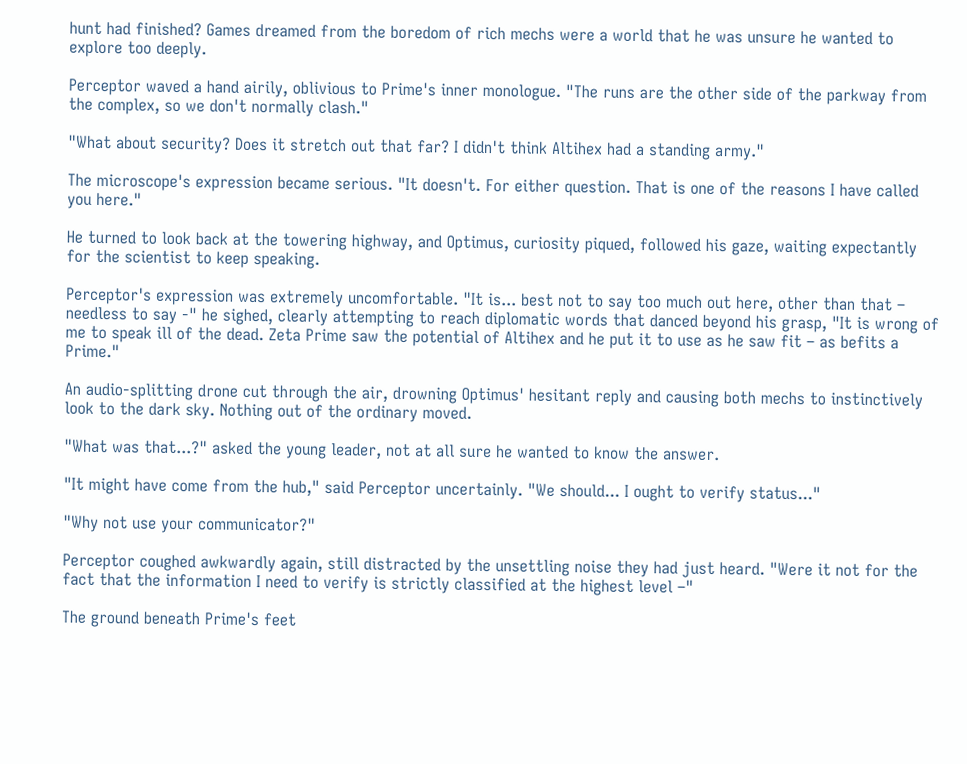hunt had finished? Games dreamed from the boredom of rich mechs were a world that he was unsure he wanted to explore too deeply.

Perceptor waved a hand airily, oblivious to Prime's inner monologue. "The runs are the other side of the parkway from the complex, so we don't normally clash."

"What about security? Does it stretch out that far? I didn't think Altihex had a standing army."

The microscope's expression became serious. "It doesn't. For either question. That is one of the reasons I have called you here."

He turned to look back at the towering highway, and Optimus, curiosity piqued, followed his gaze, waiting expectantly for the scientist to keep speaking.

Perceptor's expression was extremely uncomfortable. "It is... best not to say too much out here, other than that – needless to say -" he sighed, clearly attempting to reach diplomatic words that danced beyond his grasp, "It is wrong of me to speak ill of the dead. Zeta Prime saw the potential of Altihex and he put it to use as he saw fit – as befits a Prime."

An audio-splitting drone cut through the air, drowning Optimus' hesitant reply and causing both mechs to instinctively look to the dark sky. Nothing out of the ordinary moved.

"What was that...?" asked the young leader, not at all sure he wanted to know the answer.

"It might have come from the hub," said Perceptor uncertainly. "We should... I ought to verify status..."

"Why not use your communicator?"

Perceptor coughed awkwardly again, still distracted by the unsettling noise they had just heard. "Were it not for the fact that the information I need to verify is strictly classified at the highest level –"

The ground beneath Prime's feet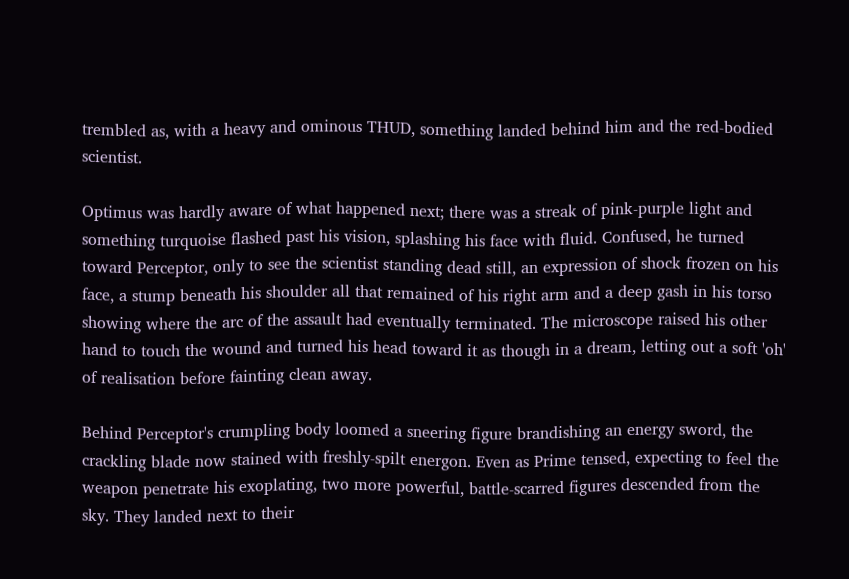trembled as, with a heavy and ominous THUD, something landed behind him and the red-bodied scientist.

Optimus was hardly aware of what happened next; there was a streak of pink-purple light and something turquoise flashed past his vision, splashing his face with fluid. Confused, he turned toward Perceptor, only to see the scientist standing dead still, an expression of shock frozen on his face, a stump beneath his shoulder all that remained of his right arm and a deep gash in his torso showing where the arc of the assault had eventually terminated. The microscope raised his other hand to touch the wound and turned his head toward it as though in a dream, letting out a soft 'oh' of realisation before fainting clean away.

Behind Perceptor's crumpling body loomed a sneering figure brandishing an energy sword, the crackling blade now stained with freshly-spilt energon. Even as Prime tensed, expecting to feel the weapon penetrate his exoplating, two more powerful, battle-scarred figures descended from the sky. They landed next to their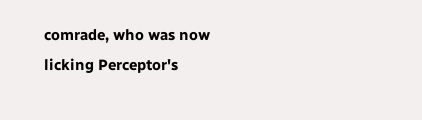comrade, who was now licking Perceptor's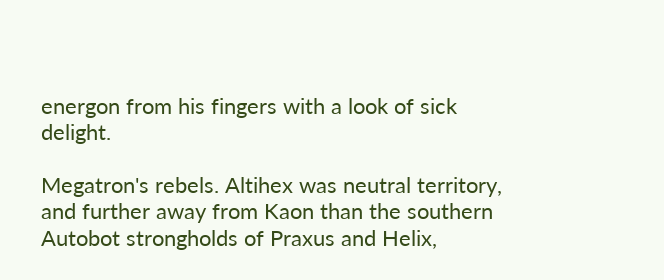energon from his fingers with a look of sick delight.

Megatron's rebels. Altihex was neutral territory, and further away from Kaon than the southern Autobot strongholds of Praxus and Helix,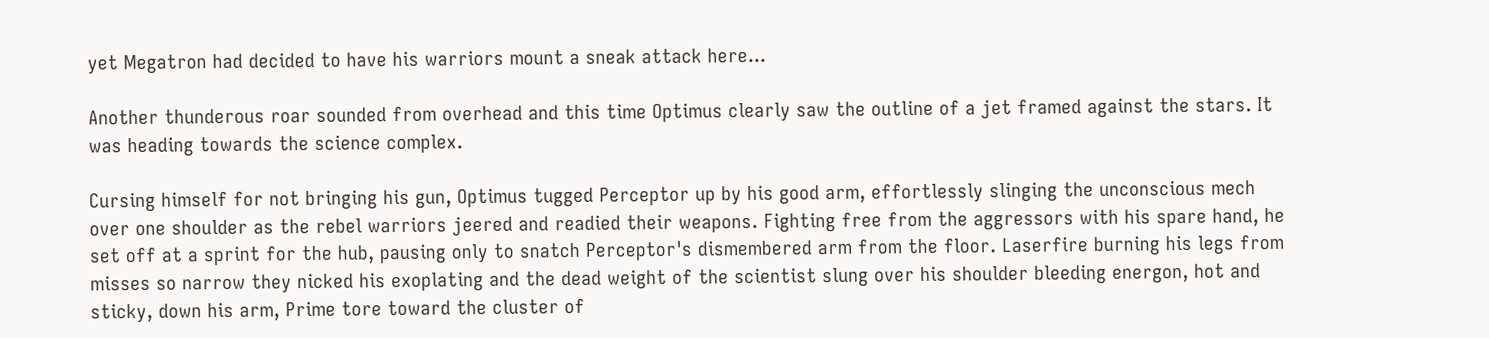yet Megatron had decided to have his warriors mount a sneak attack here...

Another thunderous roar sounded from overhead and this time Optimus clearly saw the outline of a jet framed against the stars. It was heading towards the science complex.

Cursing himself for not bringing his gun, Optimus tugged Perceptor up by his good arm, effortlessly slinging the unconscious mech over one shoulder as the rebel warriors jeered and readied their weapons. Fighting free from the aggressors with his spare hand, he set off at a sprint for the hub, pausing only to snatch Perceptor's dismembered arm from the floor. Laserfire burning his legs from misses so narrow they nicked his exoplating and the dead weight of the scientist slung over his shoulder bleeding energon, hot and sticky, down his arm, Prime tore toward the cluster of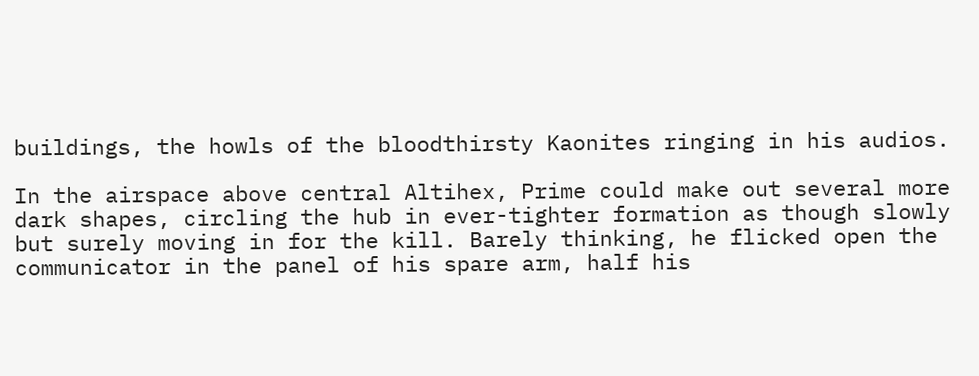buildings, the howls of the bloodthirsty Kaonites ringing in his audios.

In the airspace above central Altihex, Prime could make out several more dark shapes, circling the hub in ever-tighter formation as though slowly but surely moving in for the kill. Barely thinking, he flicked open the communicator in the panel of his spare arm, half his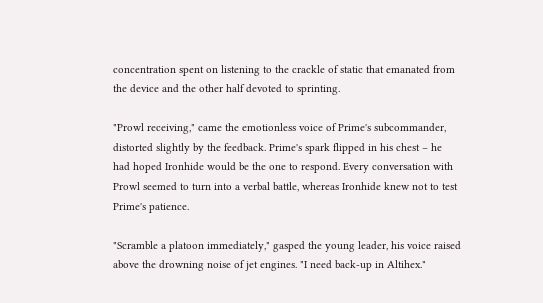concentration spent on listening to the crackle of static that emanated from the device and the other half devoted to sprinting.

"Prowl receiving," came the emotionless voice of Prime's subcommander, distorted slightly by the feedback. Prime's spark flipped in his chest – he had hoped Ironhide would be the one to respond. Every conversation with Prowl seemed to turn into a verbal battle, whereas Ironhide knew not to test Prime's patience.

"Scramble a platoon immediately," gasped the young leader, his voice raised above the drowning noise of jet engines. "I need back-up in Altihex."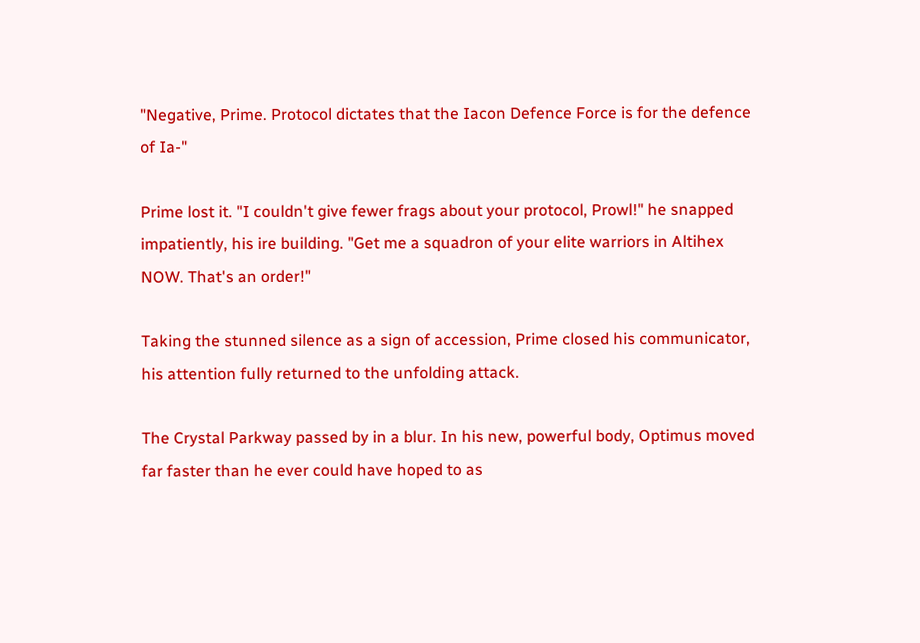"Negative, Prime. Protocol dictates that the Iacon Defence Force is for the defence of Ia-"

Prime lost it. "I couldn't give fewer frags about your protocol, Prowl!" he snapped impatiently, his ire building. "Get me a squadron of your elite warriors in Altihex NOW. That's an order!"

Taking the stunned silence as a sign of accession, Prime closed his communicator, his attention fully returned to the unfolding attack.

The Crystal Parkway passed by in a blur. In his new, powerful body, Optimus moved far faster than he ever could have hoped to as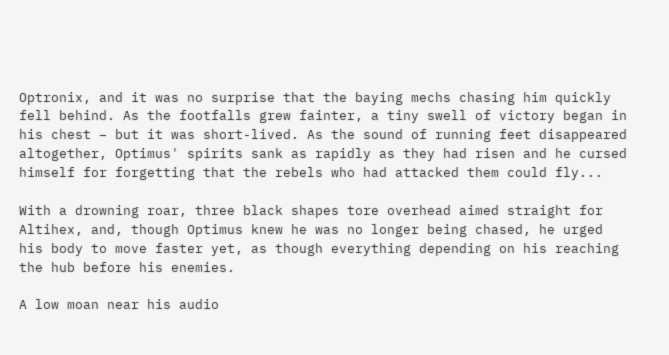Optronix, and it was no surprise that the baying mechs chasing him quickly fell behind. As the footfalls grew fainter, a tiny swell of victory began in his chest – but it was short-lived. As the sound of running feet disappeared altogether, Optimus' spirits sank as rapidly as they had risen and he cursed himself for forgetting that the rebels who had attacked them could fly...

With a drowning roar, three black shapes tore overhead aimed straight for Altihex, and, though Optimus knew he was no longer being chased, he urged his body to move faster yet, as though everything depending on his reaching the hub before his enemies.

A low moan near his audio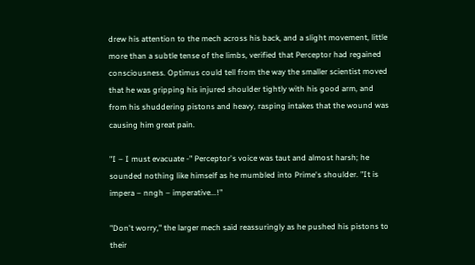drew his attention to the mech across his back, and a slight movement, little more than a subtle tense of the limbs, verified that Perceptor had regained consciousness. Optimus could tell from the way the smaller scientist moved that he was gripping his injured shoulder tightly with his good arm, and from his shuddering pistons and heavy, rasping intakes that the wound was causing him great pain.

"I – I must evacuate -" Perceptor's voice was taut and almost harsh; he sounded nothing like himself as he mumbled into Prime's shoulder. "It is impera – nngh – imperative...!"

"Don't worry," the larger mech said reassuringly as he pushed his pistons to their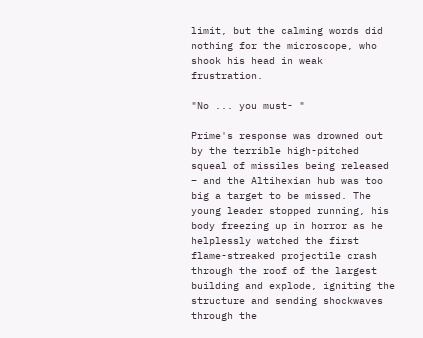limit, but the calming words did nothing for the microscope, who shook his head in weak frustration.

"No ... you must- "

Prime's response was drowned out by the terrible high-pitched squeal of missiles being released – and the Altihexian hub was too big a target to be missed. The young leader stopped running, his body freezing up in horror as he helplessly watched the first flame-streaked projectile crash through the roof of the largest building and explode, igniting the structure and sending shockwaves through the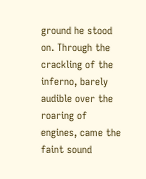ground he stood on. Through the crackling of the inferno, barely audible over the roaring of engines, came the faint sound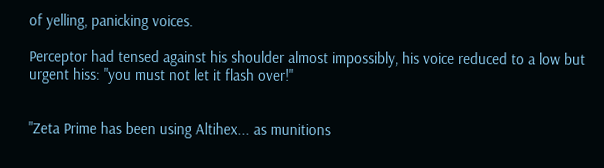of yelling, panicking voices.

Perceptor had tensed against his shoulder almost impossibly, his voice reduced to a low but urgent hiss: "you must not let it flash over!"


"Zeta Prime has been using Altihex... as munitions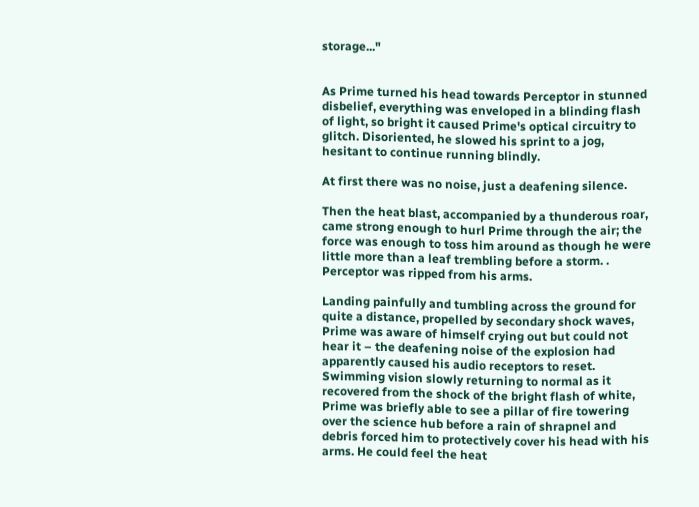storage..."


As Prime turned his head towards Perceptor in stunned disbelief, everything was enveloped in a blinding flash of light, so bright it caused Prime's optical circuitry to glitch. Disoriented, he slowed his sprint to a jog, hesitant to continue running blindly.

At first there was no noise, just a deafening silence.

Then the heat blast, accompanied by a thunderous roar, came strong enough to hurl Prime through the air; the force was enough to toss him around as though he were little more than a leaf trembling before a storm. . Perceptor was ripped from his arms.

Landing painfully and tumbling across the ground for quite a distance, propelled by secondary shock waves, Prime was aware of himself crying out but could not hear it – the deafening noise of the explosion had apparently caused his audio receptors to reset. Swimming vision slowly returning to normal as it recovered from the shock of the bright flash of white, Prime was briefly able to see a pillar of fire towering over the science hub before a rain of shrapnel and debris forced him to protectively cover his head with his arms. He could feel the heat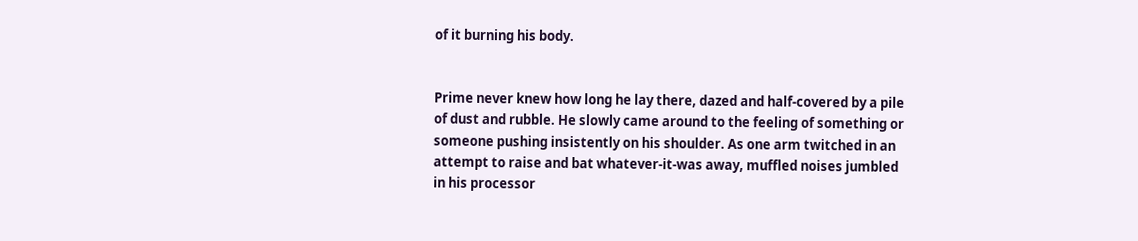of it burning his body.


Prime never knew how long he lay there, dazed and half-covered by a pile of dust and rubble. He slowly came around to the feeling of something or someone pushing insistently on his shoulder. As one arm twitched in an attempt to raise and bat whatever-it-was away, muffled noises jumbled in his processor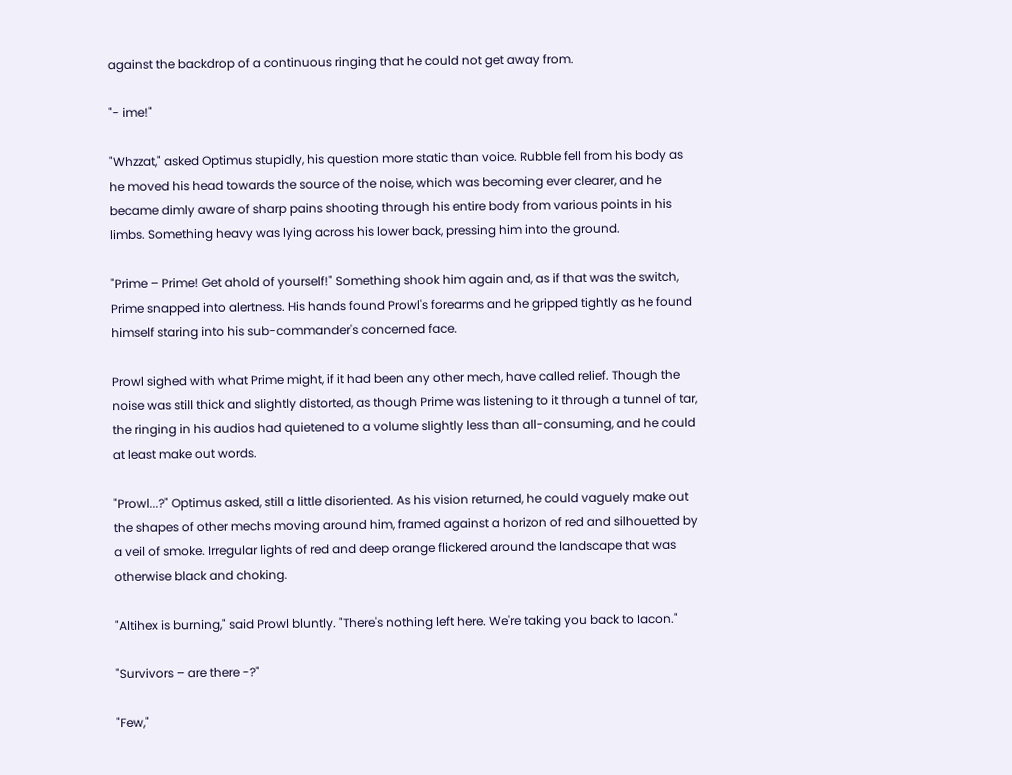against the backdrop of a continuous ringing that he could not get away from.

"- ime!"

"Whzzat," asked Optimus stupidly, his question more static than voice. Rubble fell from his body as he moved his head towards the source of the noise, which was becoming ever clearer, and he became dimly aware of sharp pains shooting through his entire body from various points in his limbs. Something heavy was lying across his lower back, pressing him into the ground.

"Prime – Prime! Get ahold of yourself!" Something shook him again and, as if that was the switch, Prime snapped into alertness. His hands found Prowl's forearms and he gripped tightly as he found himself staring into his sub-commander's concerned face.

Prowl sighed with what Prime might, if it had been any other mech, have called relief. Though the noise was still thick and slightly distorted, as though Prime was listening to it through a tunnel of tar, the ringing in his audios had quietened to a volume slightly less than all-consuming, and he could at least make out words.

"Prowl...?" Optimus asked, still a little disoriented. As his vision returned, he could vaguely make out the shapes of other mechs moving around him, framed against a horizon of red and silhouetted by a veil of smoke. Irregular lights of red and deep orange flickered around the landscape that was otherwise black and choking.

"Altihex is burning," said Prowl bluntly. "There's nothing left here. We're taking you back to Iacon."

"Survivors – are there -?"

"Few,"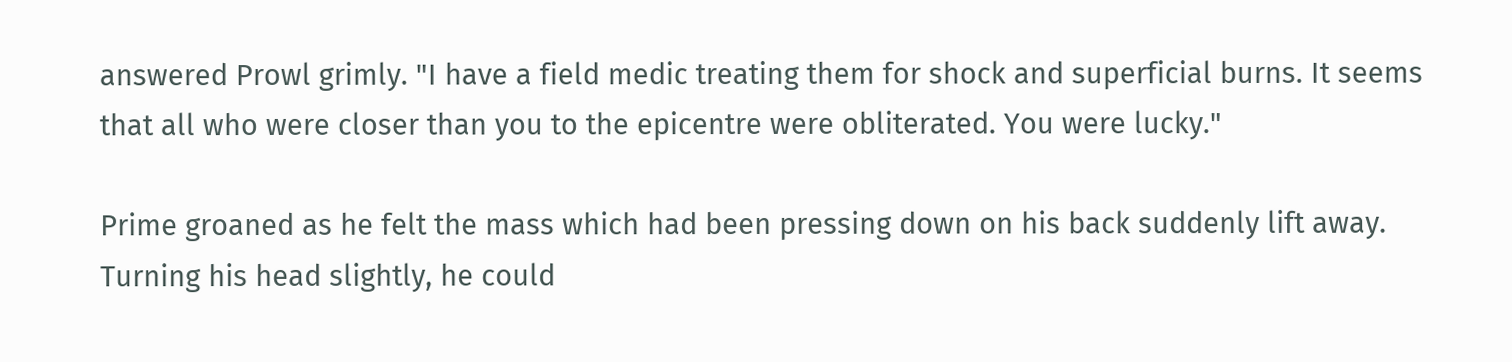answered Prowl grimly. "I have a field medic treating them for shock and superficial burns. It seems that all who were closer than you to the epicentre were obliterated. You were lucky."

Prime groaned as he felt the mass which had been pressing down on his back suddenly lift away. Turning his head slightly, he could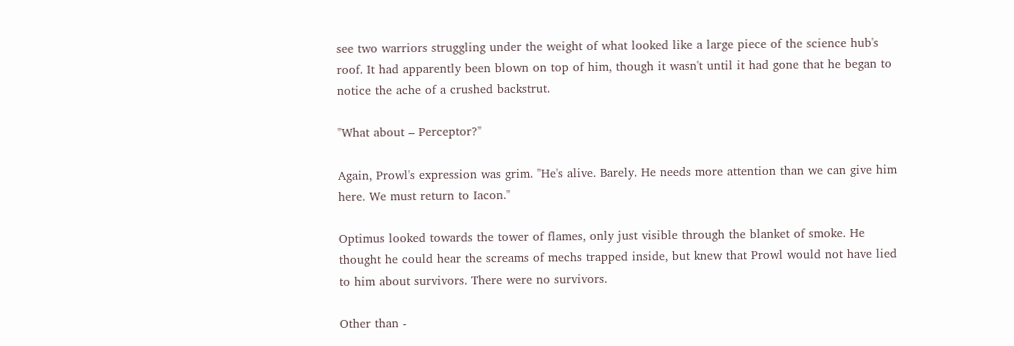see two warriors struggling under the weight of what looked like a large piece of the science hub's roof. It had apparently been blown on top of him, though it wasn't until it had gone that he began to notice the ache of a crushed backstrut.

"What about – Perceptor?"

Again, Prowl's expression was grim. "He's alive. Barely. He needs more attention than we can give him here. We must return to Iacon."

Optimus looked towards the tower of flames, only just visible through the blanket of smoke. He thought he could hear the screams of mechs trapped inside, but knew that Prowl would not have lied to him about survivors. There were no survivors.

Other than -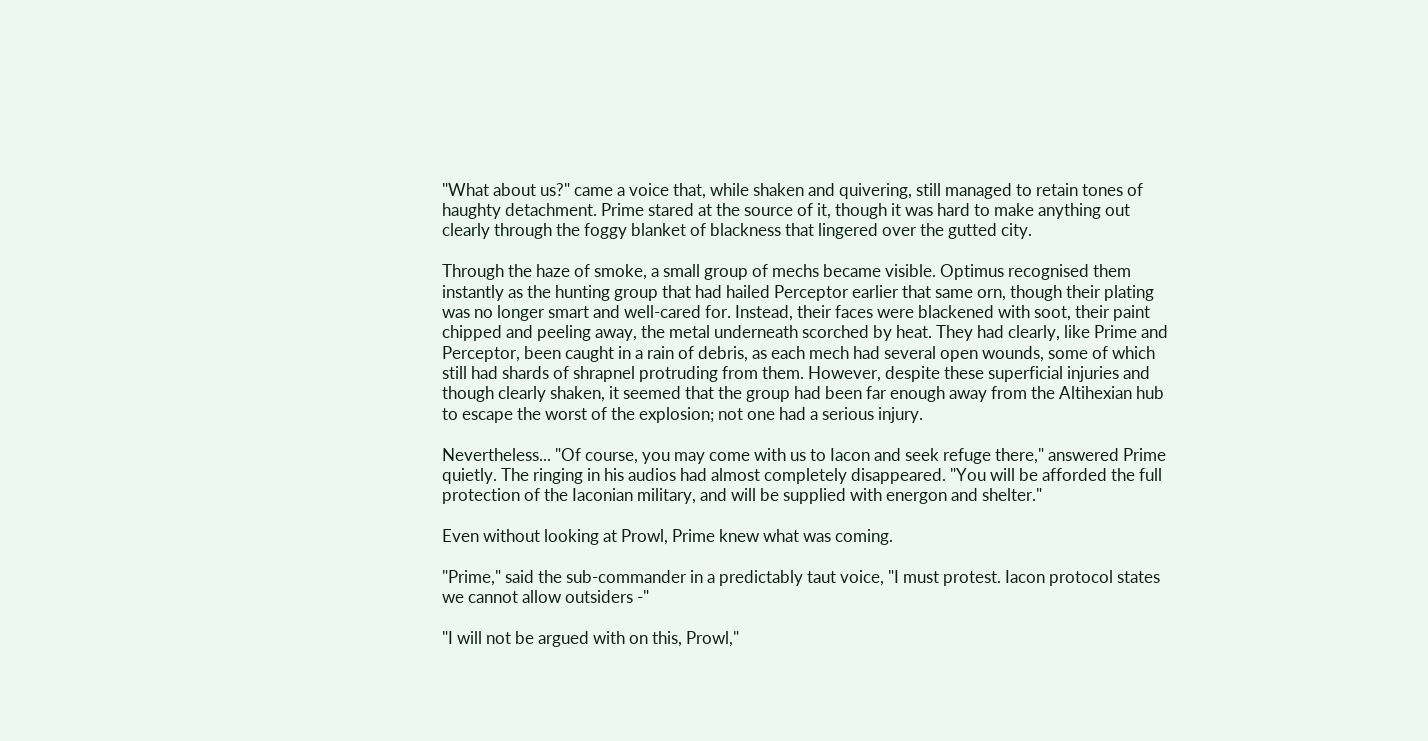"What about us?" came a voice that, while shaken and quivering, still managed to retain tones of haughty detachment. Prime stared at the source of it, though it was hard to make anything out clearly through the foggy blanket of blackness that lingered over the gutted city.

Through the haze of smoke, a small group of mechs became visible. Optimus recognised them instantly as the hunting group that had hailed Perceptor earlier that same orn, though their plating was no longer smart and well-cared for. Instead, their faces were blackened with soot, their paint chipped and peeling away, the metal underneath scorched by heat. They had clearly, like Prime and Perceptor, been caught in a rain of debris, as each mech had several open wounds, some of which still had shards of shrapnel protruding from them. However, despite these superficial injuries and though clearly shaken, it seemed that the group had been far enough away from the Altihexian hub to escape the worst of the explosion; not one had a serious injury.

Nevertheless... "Of course, you may come with us to Iacon and seek refuge there," answered Prime quietly. The ringing in his audios had almost completely disappeared. "You will be afforded the full protection of the Iaconian military, and will be supplied with energon and shelter."

Even without looking at Prowl, Prime knew what was coming.

"Prime," said the sub-commander in a predictably taut voice, "I must protest. Iacon protocol states we cannot allow outsiders -"

"I will not be argued with on this, Prowl,"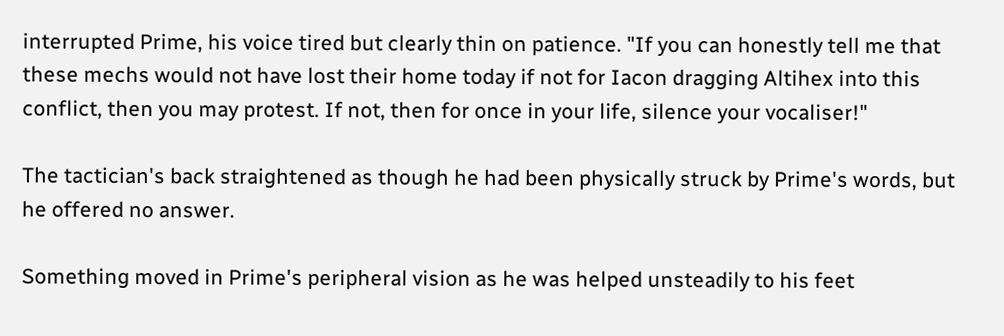interrupted Prime, his voice tired but clearly thin on patience. "If you can honestly tell me that these mechs would not have lost their home today if not for Iacon dragging Altihex into this conflict, then you may protest. If not, then for once in your life, silence your vocaliser!"

The tactician's back straightened as though he had been physically struck by Prime's words, but he offered no answer.

Something moved in Prime's peripheral vision as he was helped unsteadily to his feet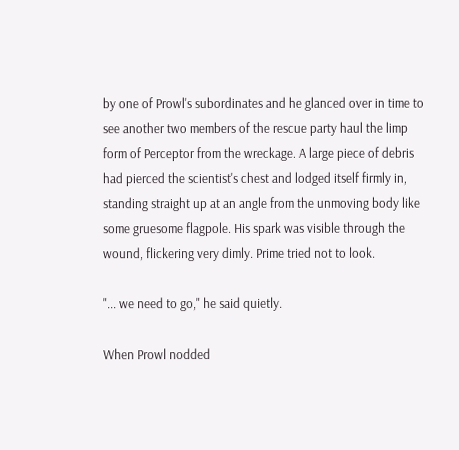by one of Prowl's subordinates and he glanced over in time to see another two members of the rescue party haul the limp form of Perceptor from the wreckage. A large piece of debris had pierced the scientist's chest and lodged itself firmly in, standing straight up at an angle from the unmoving body like some gruesome flagpole. His spark was visible through the wound, flickering very dimly. Prime tried not to look.

"... we need to go," he said quietly.

When Prowl nodded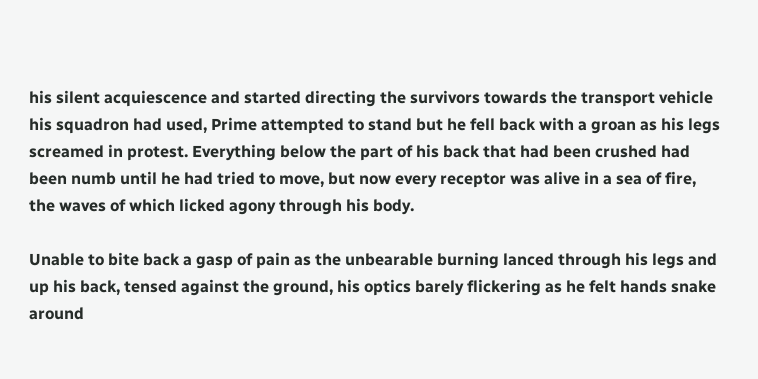his silent acquiescence and started directing the survivors towards the transport vehicle his squadron had used, Prime attempted to stand but he fell back with a groan as his legs screamed in protest. Everything below the part of his back that had been crushed had been numb until he had tried to move, but now every receptor was alive in a sea of fire, the waves of which licked agony through his body.

Unable to bite back a gasp of pain as the unbearable burning lanced through his legs and up his back, tensed against the ground, his optics barely flickering as he felt hands snake around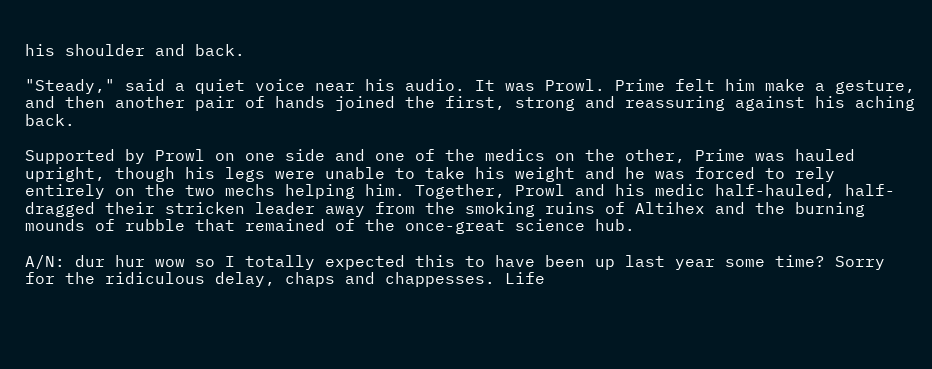his shoulder and back.

"Steady," said a quiet voice near his audio. It was Prowl. Prime felt him make a gesture, and then another pair of hands joined the first, strong and reassuring against his aching back.

Supported by Prowl on one side and one of the medics on the other, Prime was hauled upright, though his legs were unable to take his weight and he was forced to rely entirely on the two mechs helping him. Together, Prowl and his medic half-hauled, half-dragged their stricken leader away from the smoking ruins of Altihex and the burning mounds of rubble that remained of the once-great science hub.

A/N: dur hur wow so I totally expected this to have been up last year some time? Sorry for the ridiculous delay, chaps and chappesses. Life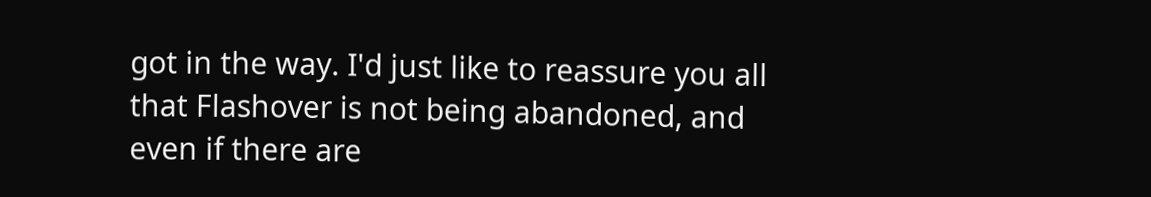got in the way. I'd just like to reassure you all that Flashover is not being abandoned, and even if there are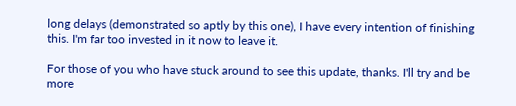long delays (demonstrated so aptly by this one), I have every intention of finishing this. I'm far too invested in it now to leave it.

For those of you who have stuck around to see this update, thanks. I'll try and be more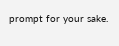prompt for your sake.